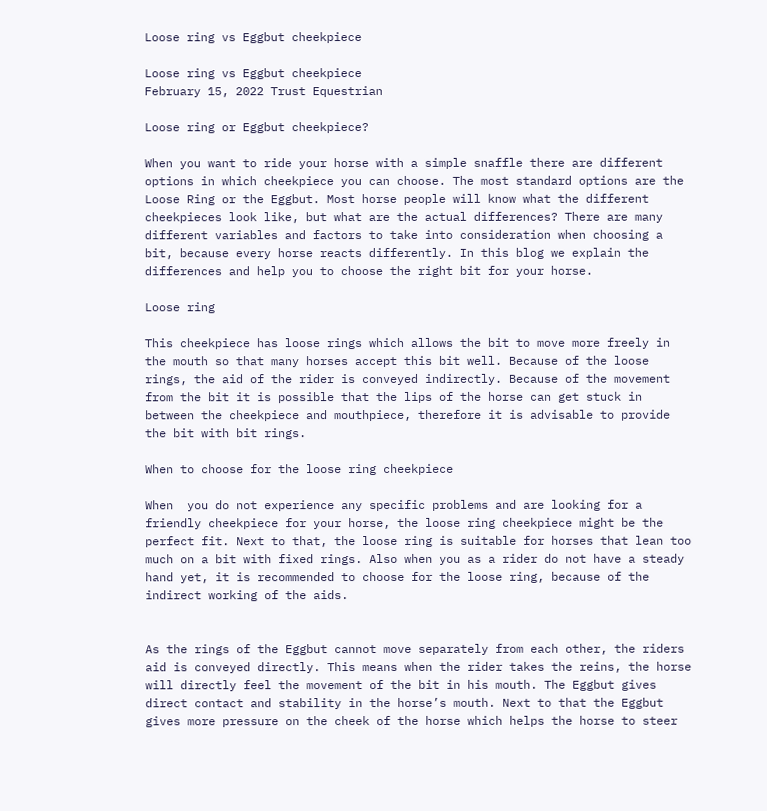Loose ring vs Eggbut cheekpiece

Loose ring vs Eggbut cheekpiece
February 15, 2022 Trust Equestrian

Loose ring or Eggbut cheekpiece?

When you want to ride your horse with a simple snaffle there are different options in which cheekpiece you can choose. The most standard options are the Loose Ring or the Eggbut. Most horse people will know what the different cheekpieces look like, but what are the actual differences? There are many different variables and factors to take into consideration when choosing a bit, because every horse reacts differently. In this blog we explain the differences and help you to choose the right bit for your horse.

Loose ring

This cheekpiece has loose rings which allows the bit to move more freely in the mouth so that many horses accept this bit well. Because of the loose rings, the aid of the rider is conveyed indirectly. Because of the movement from the bit it is possible that the lips of the horse can get stuck in between the cheekpiece and mouthpiece, therefore it is advisable to provide the bit with bit rings.

When to choose for the loose ring cheekpiece

When  you do not experience any specific problems and are looking for a friendly cheekpiece for your horse, the loose ring cheekpiece might be the perfect fit. Next to that, the loose ring is suitable for horses that lean too much on a bit with fixed rings. Also when you as a rider do not have a steady hand yet, it is recommended to choose for the loose ring, because of the indirect working of the aids.


As the rings of the Eggbut cannot move separately from each other, the riders aid is conveyed directly. This means when the rider takes the reins, the horse will directly feel the movement of the bit in his mouth. The Eggbut gives direct contact and stability in the horse’s mouth. Next to that the Eggbut gives more pressure on the cheek of the horse which helps the horse to steer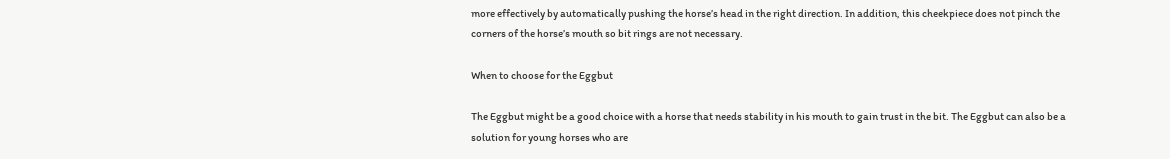more effectively by automatically pushing the horse’s head in the right direction. In addition, this cheekpiece does not pinch the corners of the horse’s mouth so bit rings are not necessary.

When to choose for the Eggbut

The Eggbut might be a good choice with a horse that needs stability in his mouth to gain trust in the bit. The Eggbut can also be a solution for young horses who are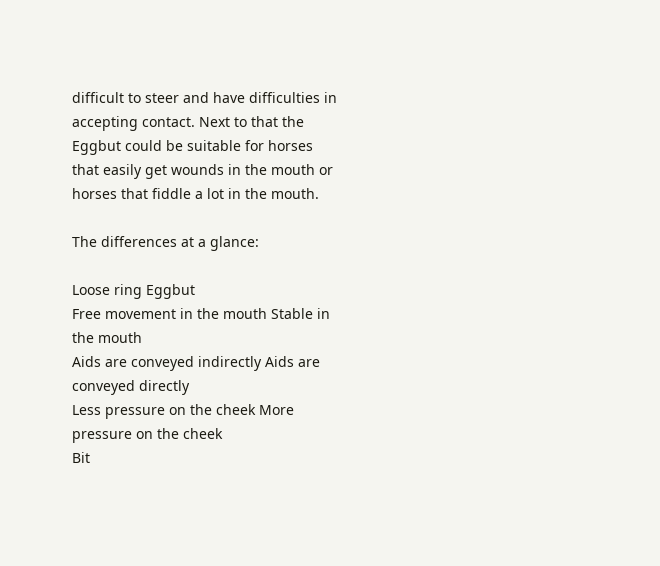difficult to steer and have difficulties in accepting contact. Next to that the Eggbut could be suitable for horses that easily get wounds in the mouth or horses that fiddle a lot in the mouth.

The differences at a glance:

Loose ring Eggbut
Free movement in the mouth Stable in the mouth
Aids are conveyed indirectly Aids are conveyed directly
Less pressure on the cheek More pressure on the cheek
Bit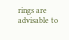rings are advisable to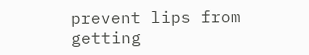prevent lips from getting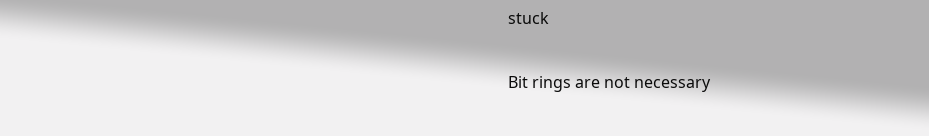stuck

Bit rings are not necessary